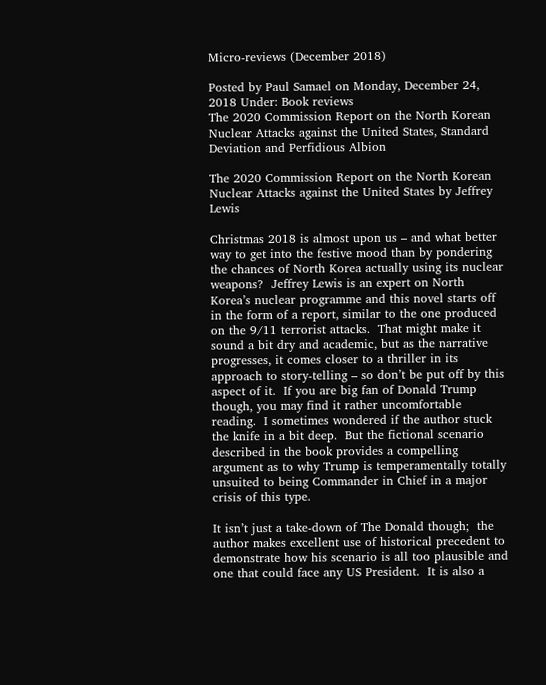Micro-reviews (December 2018)

Posted by Paul Samael on Monday, December 24, 2018 Under: Book reviews
The 2020 Commission Report on the North Korean Nuclear Attacks against the United States, Standard Deviation and Perfidious Albion

The 2020 Commission Report on the North Korean Nuclear Attacks against the United States by Jeffrey Lewis

Christmas 2018 is almost upon us – and what better way to get into the festive mood than by pondering the chances of North Korea actually using its nuclear weapons?  Jeffrey Lewis is an expert on North Korea’s nuclear programme and this novel starts off in the form of a report, similar to the one produced on the 9/11 terrorist attacks.  That might make it sound a bit dry and academic, but as the narrative progresses, it comes closer to a thriller in its approach to story-telling – so don’t be put off by this aspect of it.  If you are big fan of Donald Trump though, you may find it rather uncomfortable reading.  I sometimes wondered if the author stuck the knife in a bit deep.  But the fictional scenario described in the book provides a compelling argument as to why Trump is temperamentally totally unsuited to being Commander in Chief in a major crisis of this type.

It isn’t just a take-down of The Donald though;  the author makes excellent use of historical precedent to demonstrate how his scenario is all too plausible and one that could face any US President.  It is also a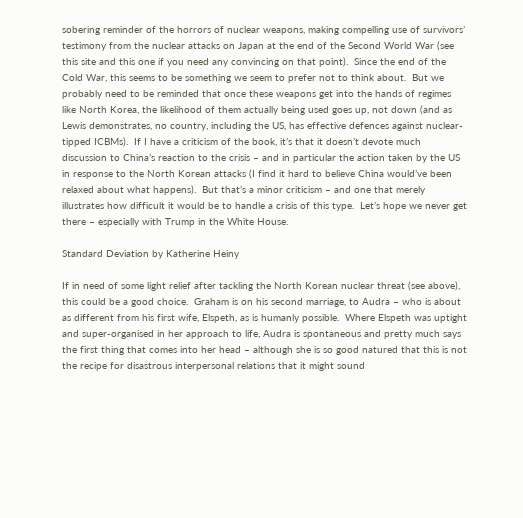sobering reminder of the horrors of nuclear weapons, making compelling use of survivors’ testimony from the nuclear attacks on Japan at the end of the Second World War (see this site and this one if you need any convincing on that point).  Since the end of the Cold War, this seems to be something we seem to prefer not to think about.  But we probably need to be reminded that once these weapons get into the hands of regimes like North Korea, the likelihood of them actually being used goes up, not down (and as Lewis demonstrates, no country, including the US, has effective defences against nuclear-tipped ICBMs).  If I have a criticism of the book, it’s that it doesn’t devote much discussion to China’s reaction to the crisis – and in particular the action taken by the US in response to the North Korean attacks (I find it hard to believe China would’ve been relaxed about what happens).  But that’s a minor criticism – and one that merely illustrates how difficult it would be to handle a crisis of this type.  Let’s hope we never get there – especially with Trump in the White House.

Standard Deviation by Katherine Heiny

If in need of some light relief after tackling the North Korean nuclear threat (see above), this could be a good choice.  Graham is on his second marriage, to Audra – who is about as different from his first wife, Elspeth, as is humanly possible.  Where Elspeth was uptight and super-organised in her approach to life, Audra is spontaneous and pretty much says the first thing that comes into her head – although she is so good natured that this is not the recipe for disastrous interpersonal relations that it might sound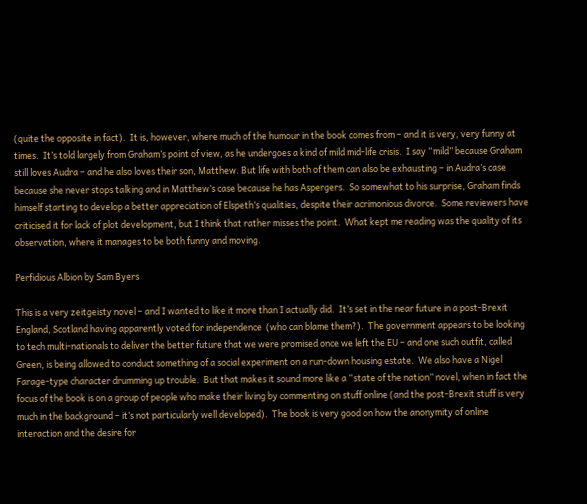(quite the opposite in fact).  It is, however, where much of the humour in the book comes from – and it is very, very funny at times.  It’s told largely from Graham’s point of view, as he undergoes a kind of mild mid-life crisis.  I say “mild” because Graham still loves Audra – and he also loves their son, Matthew. But life with both of them can also be exhausting – in Audra’s case because she never stops talking and in Matthew’s case because he has Aspergers.  So somewhat to his surprise, Graham finds himself starting to develop a better appreciation of Elspeth’s qualities, despite their acrimonious divorce.  Some reviewers have criticised it for lack of plot development, but I think that rather misses the point.  What kept me reading was the quality of its observation, where it manages to be both funny and moving.

Perfidious Albion by Sam Byers

This is a very zeitgeisty novel – and I wanted to like it more than I actually did.  It’s set in the near future in a post-Brexit England, Scotland having apparently voted for independence  (who can blame them?).  The government appears to be looking to tech multi-nationals to deliver the better future that we were promised once we left the EU – and one such outfit, called Green, is being allowed to conduct something of a social experiment on a run-down housing estate.  We also have a Nigel Farage-type character drumming up trouble.  But that makes it sound more like a “state of the nation” novel, when in fact the focus of the book is on a group of people who make their living by commenting on stuff online (and the post-Brexit stuff is very much in the background – it’s not particularly well developed).  The book is very good on how the anonymity of online interaction and the desire for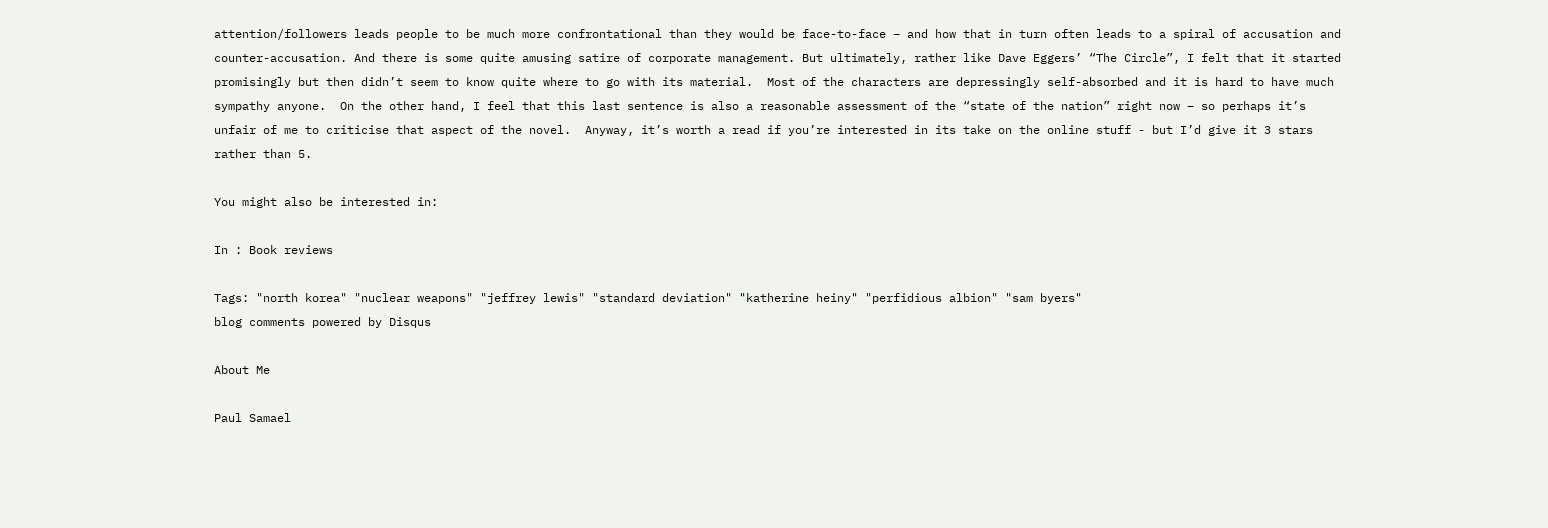attention/followers leads people to be much more confrontational than they would be face-to-face – and how that in turn often leads to a spiral of accusation and counter-accusation. And there is some quite amusing satire of corporate management. But ultimately, rather like Dave Eggers’ “The Circle”, I felt that it started promisingly but then didn’t seem to know quite where to go with its material.  Most of the characters are depressingly self-absorbed and it is hard to have much sympathy anyone.  On the other hand, I feel that this last sentence is also a reasonable assessment of the “state of the nation” right now – so perhaps it’s unfair of me to criticise that aspect of the novel.  Anyway, it’s worth a read if you’re interested in its take on the online stuff - but I’d give it 3 stars rather than 5.

You might also be interested in:

In : Book reviews

Tags: "north korea" "nuclear weapons" "jeffrey lewis" "standard deviation" "katherine heiny" "perfidious albion" "sam byers"
blog comments powered by Disqus

About Me

Paul Samael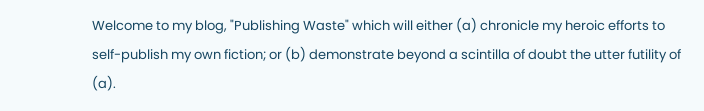Welcome to my blog, "Publishing Waste" which will either (a) chronicle my heroic efforts to self-publish my own fiction; or (b) demonstrate beyond a scintilla of doubt the utter futility of (a).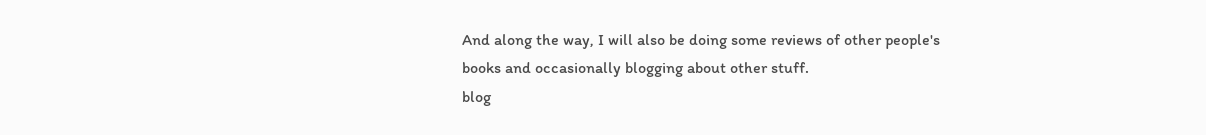And along the way, I will also be doing some reviews of other people's books and occasionally blogging about other stuff.
blog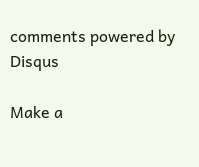comments powered by Disqus

Make a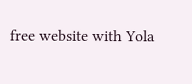free website with Yola